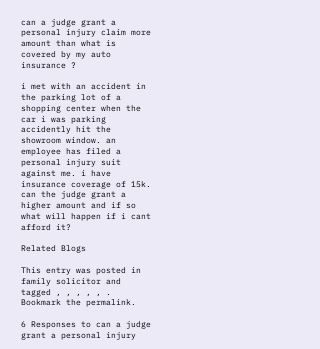can a judge grant a personal injury claim more amount than what is covered by my auto insurance ?

i met with an accident in the parking lot of a shopping center when the car i was parking accidently hit the showroom window. an employee has filed a personal injury suit against me. i have insurance coverage of 15k. can the judge grant a higher amount and if so what will happen if i cant afford it?

Related Blogs

This entry was posted in family solicitor and tagged , , , , , . Bookmark the permalink.

6 Responses to can a judge grant a personal injury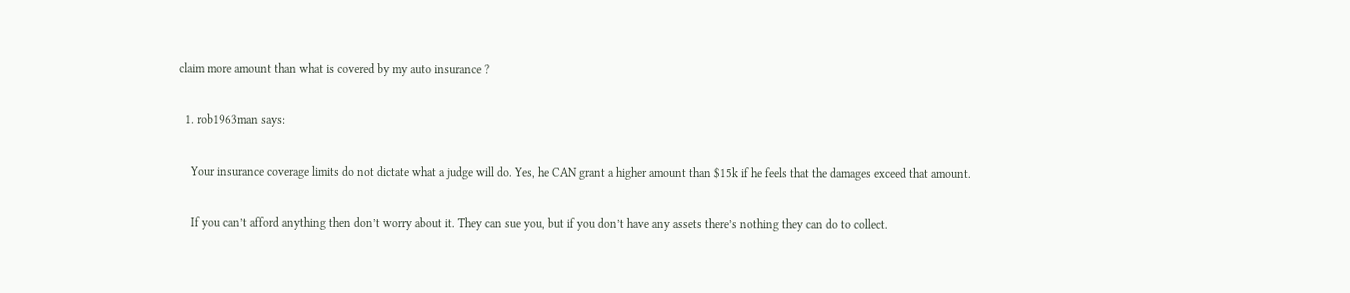claim more amount than what is covered by my auto insurance ?

  1. rob1963man says:

    Your insurance coverage limits do not dictate what a judge will do. Yes, he CAN grant a higher amount than $15k if he feels that the damages exceed that amount.

    If you can’t afford anything then don’t worry about it. They can sue you, but if you don’t have any assets there’s nothing they can do to collect.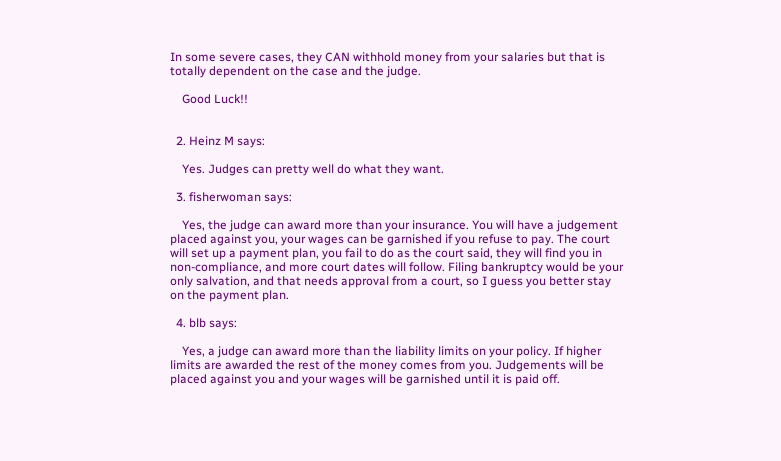In some severe cases, they CAN withhold money from your salaries but that is totally dependent on the case and the judge.

    Good Luck!!


  2. Heinz M says:

    Yes. Judges can pretty well do what they want.

  3. fisherwoman says:

    Yes, the judge can award more than your insurance. You will have a judgement placed against you, your wages can be garnished if you refuse to pay. The court will set up a payment plan, you fail to do as the court said, they will find you in non-compliance, and more court dates will follow. Filing bankruptcy would be your only salvation, and that needs approval from a court, so I guess you better stay on the payment plan.

  4. blb says:

    Yes, a judge can award more than the liability limits on your policy. If higher limits are awarded the rest of the money comes from you. Judgements will be placed against you and your wages will be garnished until it is paid off.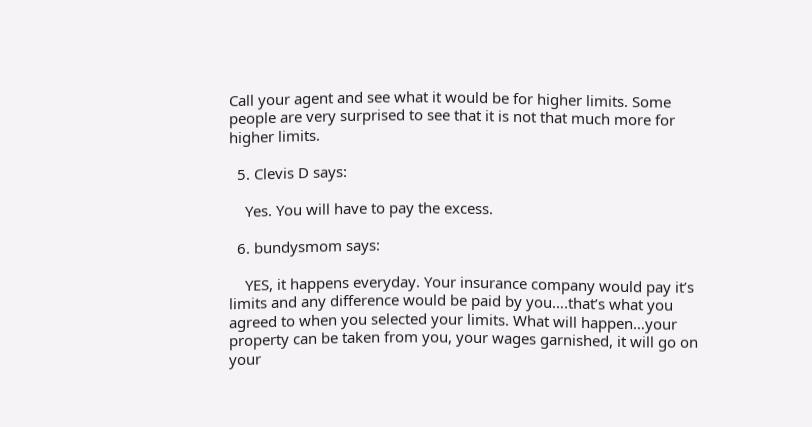Call your agent and see what it would be for higher limits. Some people are very surprised to see that it is not that much more for higher limits.

  5. Clevis D says:

    Yes. You will have to pay the excess.

  6. bundysmom says:

    YES, it happens everyday. Your insurance company would pay it’s limits and any difference would be paid by you….that’s what you agreed to when you selected your limits. What will happen…your property can be taken from you, your wages garnished, it will go on your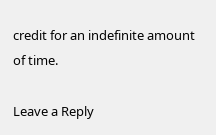credit for an indefinite amount of time.

Leave a Reply